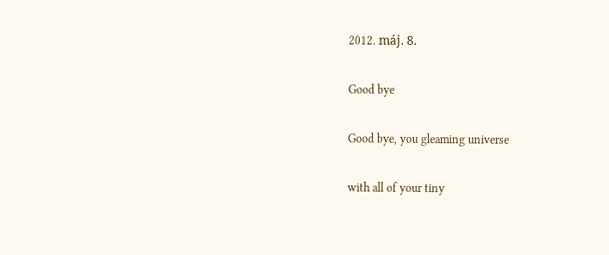2012. máj. 8.

Good bye

Good bye, you gleaming universe

with all of your tiny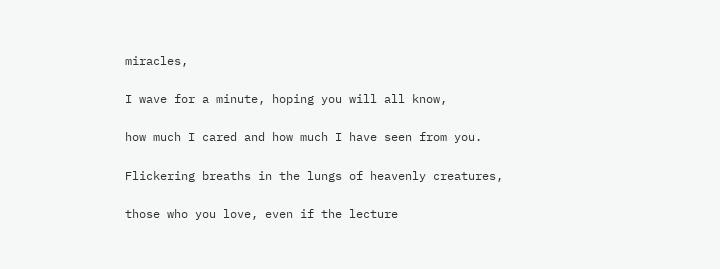miracles,

I wave for a minute, hoping you will all know,

how much I cared and how much I have seen from you.

Flickering breaths in the lungs of heavenly creatures,

those who you love, even if the lecture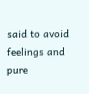said to avoid feelings and pure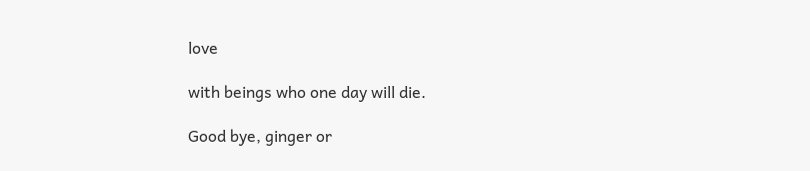love

with beings who one day will die.

Good bye, ginger or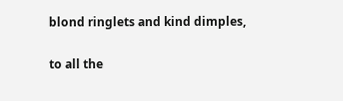blond ringlets and kind dimples,

to all the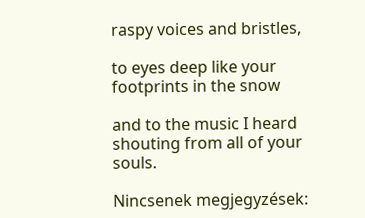raspy voices and bristles,

to eyes deep like your footprints in the snow

and to the music I heard shouting from all of your souls.

Nincsenek megjegyzések: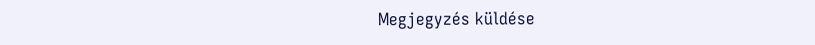Megjegyzés küldése